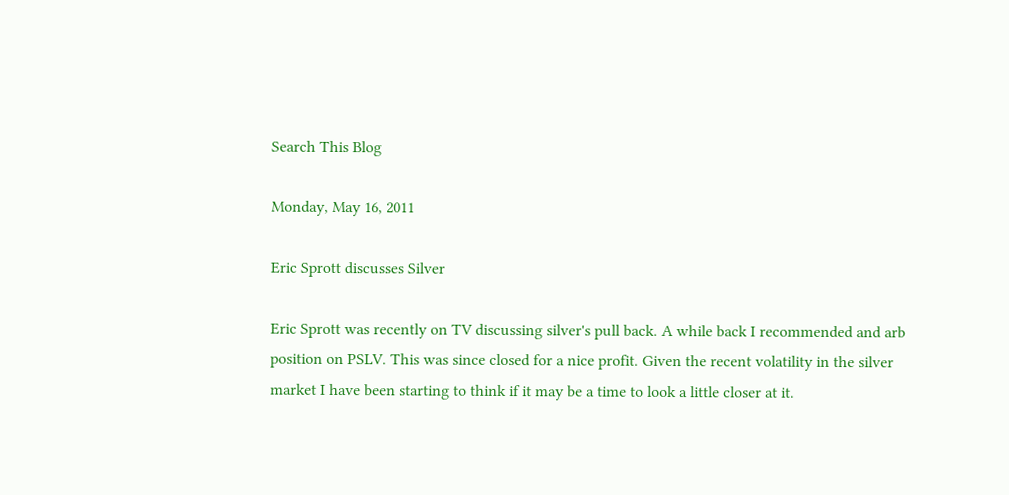Search This Blog

Monday, May 16, 2011

Eric Sprott discusses Silver

Eric Sprott was recently on TV discussing silver's pull back. A while back I recommended and arb position on PSLV. This was since closed for a nice profit. Given the recent volatility in the silver market I have been starting to think if it may be a time to look a little closer at it.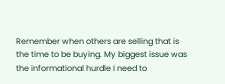Remember when others are selling that is the time to be buying. My biggest issue was the informational hurdle I need to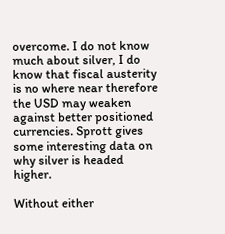overcome. I do not know much about silver, I do know that fiscal austerity is no where near therefore the USD may weaken against better positioned currencies. Sprott gives some interesting data on why silver is headed higher.

Without either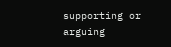supporting or arguing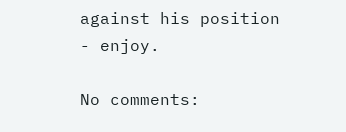against his position - enjoy.

No comments: